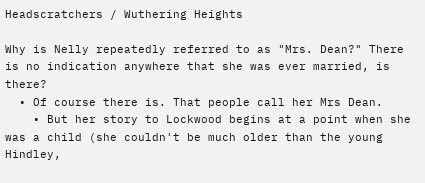Headscratchers / Wuthering Heights

Why is Nelly repeatedly referred to as "Mrs. Dean?" There is no indication anywhere that she was ever married, is there?
  • Of course there is. That people call her Mrs Dean.
    • But her story to Lockwood begins at a point when she was a child (she couldn't be much older than the young Hindley,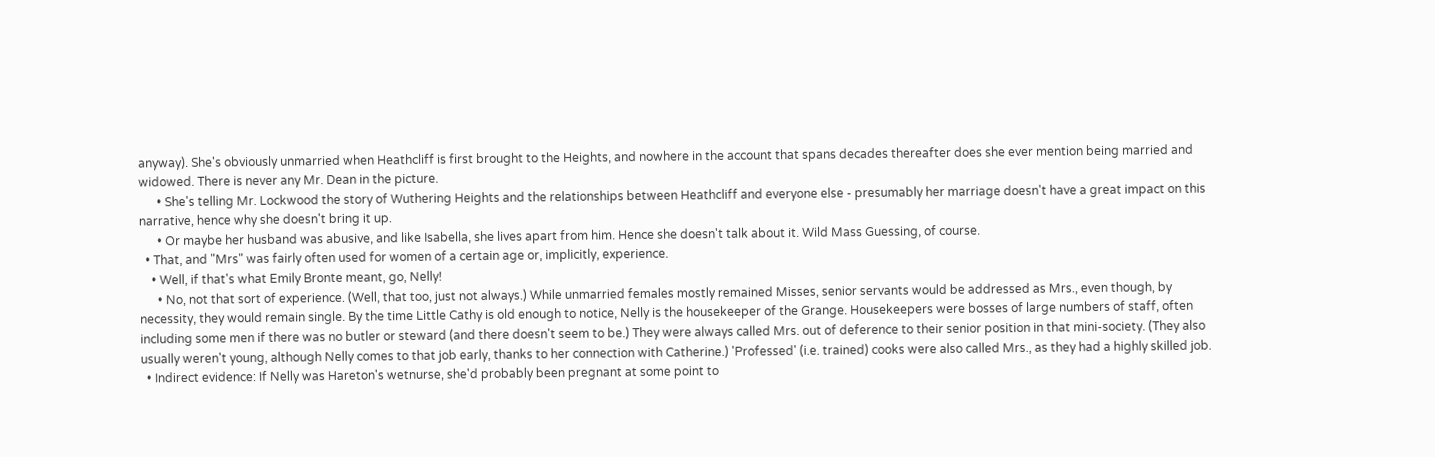anyway). She's obviously unmarried when Heathcliff is first brought to the Heights, and nowhere in the account that spans decades thereafter does she ever mention being married and widowed. There is never any Mr. Dean in the picture.
      • She's telling Mr. Lockwood the story of Wuthering Heights and the relationships between Heathcliff and everyone else - presumably her marriage doesn't have a great impact on this narrative, hence why she doesn't bring it up.
      • Or maybe her husband was abusive, and like Isabella, she lives apart from him. Hence she doesn't talk about it. Wild Mass Guessing, of course.
  • That, and "Mrs" was fairly often used for women of a certain age or, implicitly, experience.
    • Well, if that's what Emily Bronte meant, go, Nelly!
      • No, not that sort of experience. (Well, that too, just not always.) While unmarried females mostly remained Misses, senior servants would be addressed as Mrs., even though, by necessity, they would remain single. By the time Little Cathy is old enough to notice, Nelly is the housekeeper of the Grange. Housekeepers were bosses of large numbers of staff, often including some men if there was no butler or steward (and there doesn't seem to be.) They were always called Mrs. out of deference to their senior position in that mini-society. (They also usually weren't young, although Nelly comes to that job early, thanks to her connection with Catherine.) 'Professed' (i.e. trained) cooks were also called Mrs., as they had a highly skilled job.
  • Indirect evidence: If Nelly was Hareton's wetnurse, she'd probably been pregnant at some point to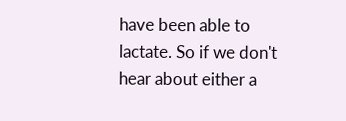have been able to lactate. So if we don't hear about either a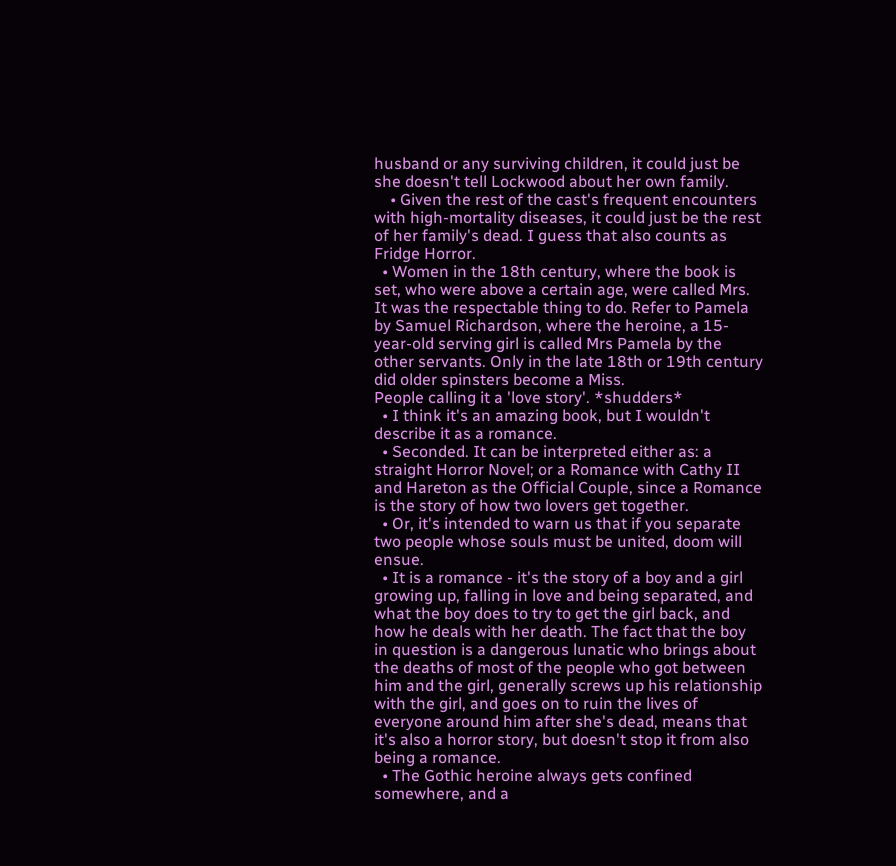husband or any surviving children, it could just be she doesn't tell Lockwood about her own family.
    • Given the rest of the cast's frequent encounters with high-mortality diseases, it could just be the rest of her family's dead. I guess that also counts as Fridge Horror.
  • Women in the 18th century, where the book is set, who were above a certain age, were called Mrs. It was the respectable thing to do. Refer to Pamela by Samuel Richardson, where the heroine, a 15-year-old serving girl is called Mrs Pamela by the other servants. Only in the late 18th or 19th century did older spinsters become a Miss.
People calling it a 'love story'. *shudders*
  • I think it's an amazing book, but I wouldn't describe it as a romance.
  • Seconded. It can be interpreted either as: a straight Horror Novel; or a Romance with Cathy II and Hareton as the Official Couple, since a Romance is the story of how two lovers get together.
  • Or, it's intended to warn us that if you separate two people whose souls must be united, doom will ensue.
  • It is a romance - it's the story of a boy and a girl growing up, falling in love and being separated, and what the boy does to try to get the girl back, and how he deals with her death. The fact that the boy in question is a dangerous lunatic who brings about the deaths of most of the people who got between him and the girl, generally screws up his relationship with the girl, and goes on to ruin the lives of everyone around him after she's dead, means that it's also a horror story, but doesn't stop it from also being a romance.
  • The Gothic heroine always gets confined somewhere, and a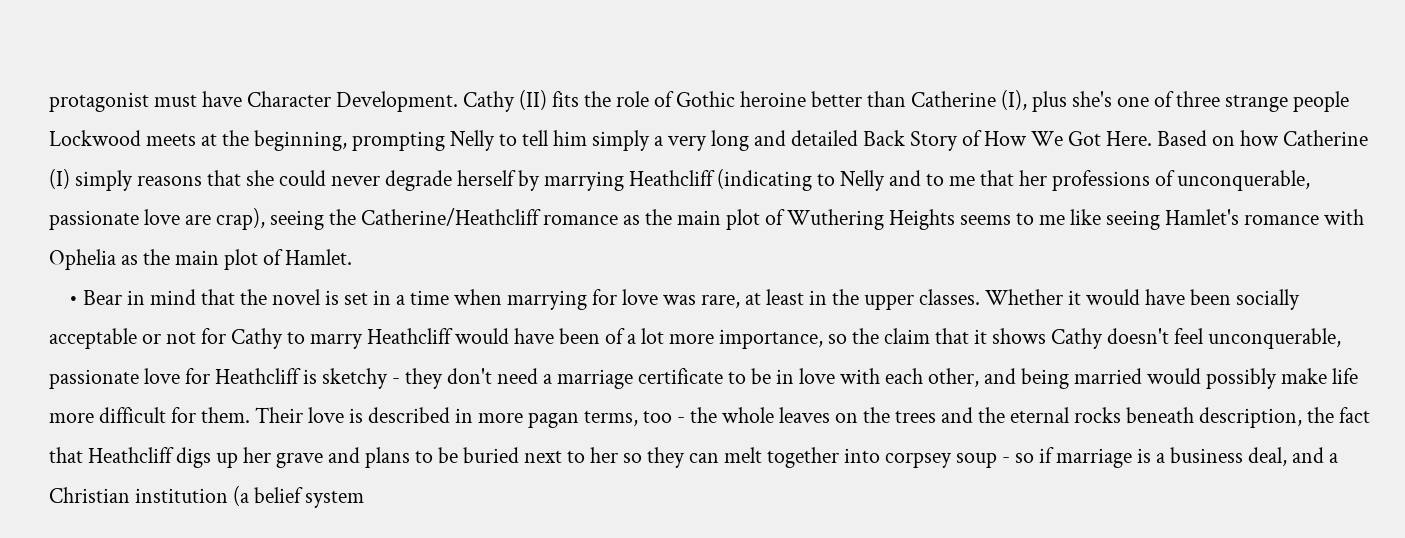protagonist must have Character Development. Cathy (II) fits the role of Gothic heroine better than Catherine (I), plus she's one of three strange people Lockwood meets at the beginning, prompting Nelly to tell him simply a very long and detailed Back Story of How We Got Here. Based on how Catherine (I) simply reasons that she could never degrade herself by marrying Heathcliff (indicating to Nelly and to me that her professions of unconquerable, passionate love are crap), seeing the Catherine/Heathcliff romance as the main plot of Wuthering Heights seems to me like seeing Hamlet's romance with Ophelia as the main plot of Hamlet.
    • Bear in mind that the novel is set in a time when marrying for love was rare, at least in the upper classes. Whether it would have been socially acceptable or not for Cathy to marry Heathcliff would have been of a lot more importance, so the claim that it shows Cathy doesn't feel unconquerable, passionate love for Heathcliff is sketchy - they don't need a marriage certificate to be in love with each other, and being married would possibly make life more difficult for them. Their love is described in more pagan terms, too - the whole leaves on the trees and the eternal rocks beneath description, the fact that Heathcliff digs up her grave and plans to be buried next to her so they can melt together into corpsey soup - so if marriage is a business deal, and a Christian institution (a belief system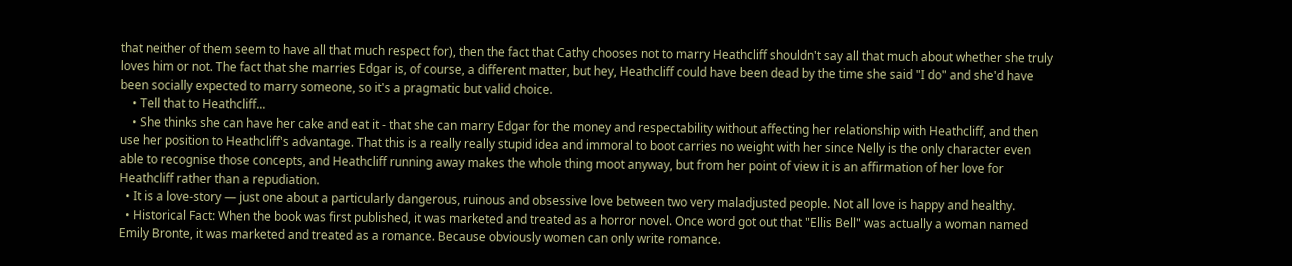that neither of them seem to have all that much respect for), then the fact that Cathy chooses not to marry Heathcliff shouldn't say all that much about whether she truly loves him or not. The fact that she marries Edgar is, of course, a different matter, but hey, Heathcliff could have been dead by the time she said "I do" and she'd have been socially expected to marry someone, so it's a pragmatic but valid choice.
    • Tell that to Heathcliff...
    • She thinks she can have her cake and eat it - that she can marry Edgar for the money and respectability without affecting her relationship with Heathcliff, and then use her position to Heathcliff's advantage. That this is a really really stupid idea and immoral to boot carries no weight with her since Nelly is the only character even able to recognise those concepts, and Heathcliff running away makes the whole thing moot anyway, but from her point of view it is an affirmation of her love for Heathcliff rather than a repudiation.
  • It is a love-story — just one about a particularly dangerous, ruinous and obsessive love between two very maladjusted people. Not all love is happy and healthy.
  • Historical Fact: When the book was first published, it was marketed and treated as a horror novel. Once word got out that "Ellis Bell" was actually a woman named Emily Bronte, it was marketed and treated as a romance. Because obviously women can only write romance.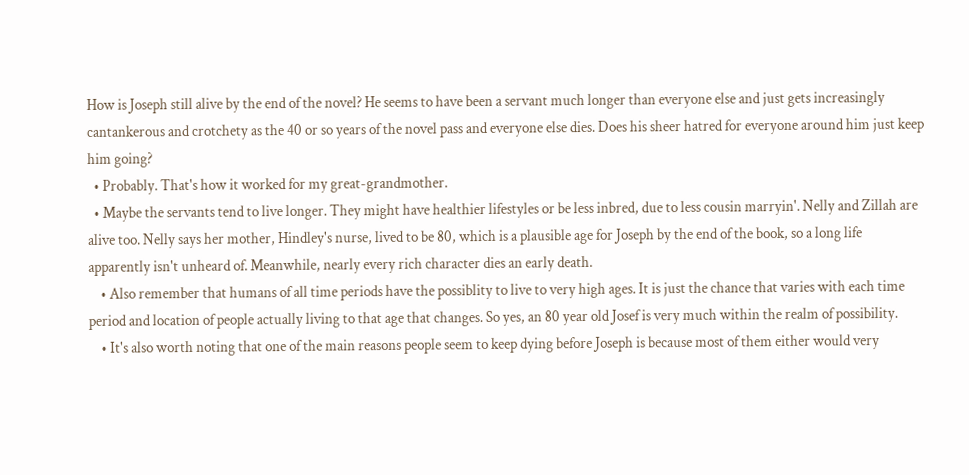How is Joseph still alive by the end of the novel? He seems to have been a servant much longer than everyone else and just gets increasingly cantankerous and crotchety as the 40 or so years of the novel pass and everyone else dies. Does his sheer hatred for everyone around him just keep him going?
  • Probably. That's how it worked for my great-grandmother.
  • Maybe the servants tend to live longer. They might have healthier lifestyles or be less inbred, due to less cousin marryin'. Nelly and Zillah are alive too. Nelly says her mother, Hindley's nurse, lived to be 80, which is a plausible age for Joseph by the end of the book, so a long life apparently isn't unheard of. Meanwhile, nearly every rich character dies an early death.
    • Also remember that humans of all time periods have the possiblity to live to very high ages. It is just the chance that varies with each time period and location of people actually living to that age that changes. So yes, an 80 year old Josef is very much within the realm of possibility.
    • It's also worth noting that one of the main reasons people seem to keep dying before Joseph is because most of them either would very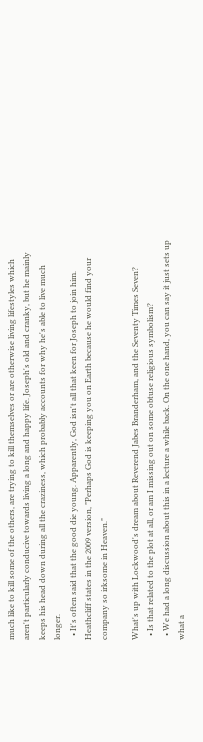much like to kill some of the others, are trying to kill themselves or are otherwise living lifestyles which aren't particularly conducive towards living a long and happy life. Joseph's old and cranky, but he mainly keeps his head down during all the craziness, which probably accounts for why he's able to live much longer.
  • It's often said that the good die young. Apparently, God isn't all that keen for Joseph to join him. Heathcliff states in the 2009 version, "Perhaps God is keeping you on Earth because he would find your company so irksome in Heaven."

What's up with Lockwood's dream about Reverend Jabes Branderham, and the Seventy Times Seven?
  • Is that related to the plot at all, or am I missing out on some obtuse religious symbolism?
  • We had a long discussion about this in a lecture a while back. On the one hand, you can say it just sets up what a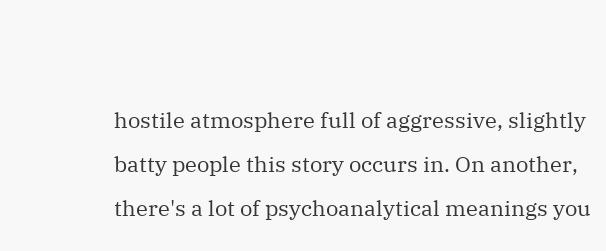hostile atmosphere full of aggressive, slightly batty people this story occurs in. On another, there's a lot of psychoanalytical meanings you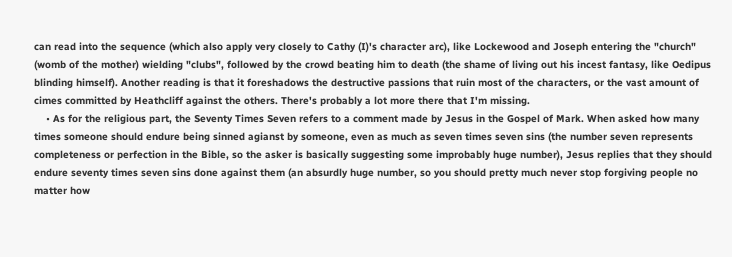can read into the sequence (which also apply very closely to Cathy (I)'s character arc), like Lockewood and Joseph entering the "church" (womb of the mother) wielding "clubs", followed by the crowd beating him to death (the shame of living out his incest fantasy, like Oedipus blinding himself). Another reading is that it foreshadows the destructive passions that ruin most of the characters, or the vast amount of cimes committed by Heathcliff against the others. There's probably a lot more there that I'm missing.
    • As for the religious part, the Seventy Times Seven refers to a comment made by Jesus in the Gospel of Mark. When asked how many times someone should endure being sinned agianst by someone, even as much as seven times seven sins (the number seven represents completeness or perfection in the Bible, so the asker is basically suggesting some improbably huge number), Jesus replies that they should endure seventy times seven sins done against them (an absurdly huge number, so you should pretty much never stop forgiving people no matter how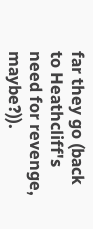far they go (back to Heathcliff's need for revenge, maybe?)).